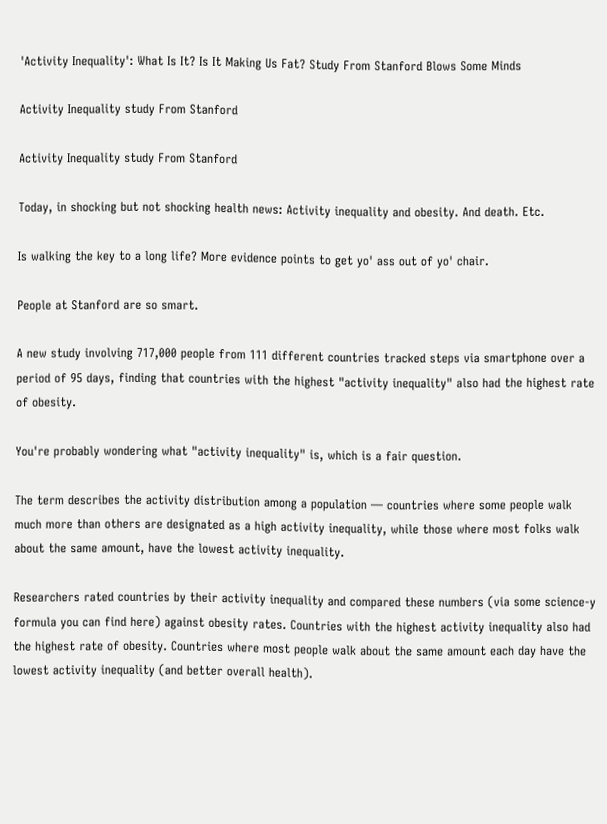'Activity Inequality': What Is It? Is It Making Us Fat? Study From Stanford Blows Some Minds

Activity Inequality study From Stanford

Activity Inequality study From Stanford

Today, in shocking but not shocking health news: Activity inequality and obesity. And death. Etc.

Is walking the key to a long life? More evidence points to get yo' ass out of yo' chair.

People at Stanford are so smart.

A new study involving 717,000 people from 111 different countries tracked steps via smartphone over a period of 95 days, finding that countries with the highest "activity inequality" also had the highest rate of obesity.

You're probably wondering what "activity inequality" is, which is a fair question.

The term describes the activity distribution among a population — countries where some people walk much more than others are designated as a high activity inequality, while those where most folks walk about the same amount, have the lowest activity inequality.

Researchers rated countries by their activity inequality and compared these numbers (via some science-y formula you can find here) against obesity rates. Countries with the highest activity inequality also had the highest rate of obesity. Countries where most people walk about the same amount each day have the lowest activity inequality (and better overall health).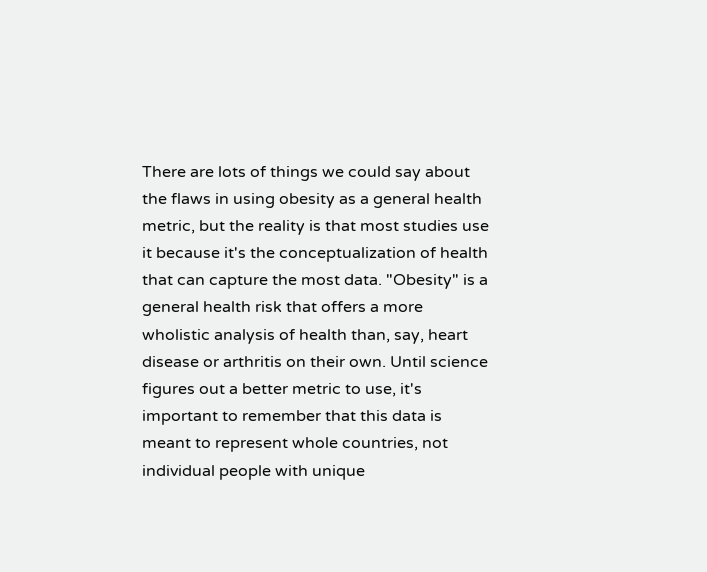There are lots of things we could say about the flaws in using obesity as a general health metric, but the reality is that most studies use it because it's the conceptualization of health that can capture the most data. "Obesity" is a general health risk that offers a more wholistic analysis of health than, say, heart disease or arthritis on their own. Until science figures out a better metric to use, it's important to remember that this data is meant to represent whole countries, not individual people with unique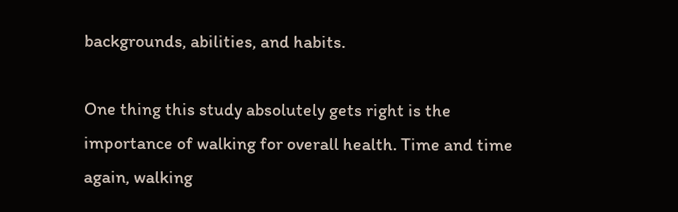backgrounds, abilities, and habits.

One thing this study absolutely gets right is the importance of walking for overall health. Time and time again, walking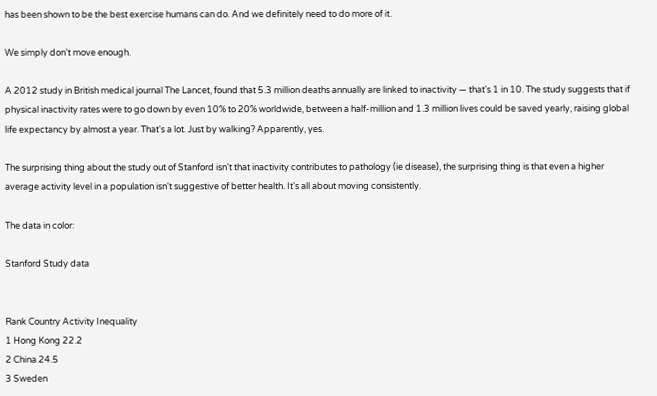has been shown to be the best exercise humans can do. And we definitely need to do more of it.

We simply don't move enough.

A 2012 study in British medical journal The Lancet, found that 5.3 million deaths annually are linked to inactivity — that's 1 in 10. The study suggests that if physical inactivity rates were to go down by even 10% to 20% worldwide, between a half-million and 1.3 million lives could be saved yearly, raising global life expectancy by almost a year. That's a lot. Just by walking? Apparently, yes.

The surprising thing about the study out of Stanford isn't that inactivity contributes to pathology (ie disease), the surprising thing is that even a higher average activity level in a population isn't suggestive of better health. It's all about moving consistently.

The data in color:

Stanford Study data


Rank Country Activity Inequality
1 Hong Kong 22.2
2 China 24.5
3 Sweden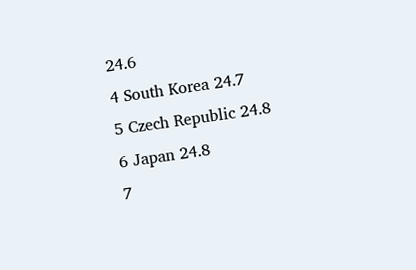24.6
4 South Korea 24.7
5 Czech Republic 24.8
6 Japan 24.8
7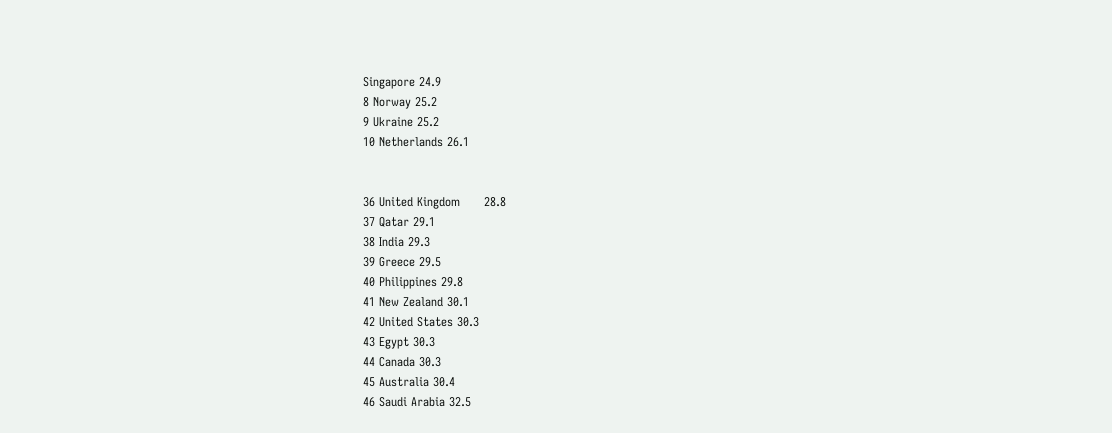Singapore 24.9
8 Norway 25.2
9 Ukraine 25.2
10 Netherlands 26.1


36 United Kingdom      28.8
37 Qatar 29.1
38 India 29.3
39 Greece 29.5
40 Philippines 29.8
41 New Zealand 30.1
42 United States 30.3
43 Egypt 30.3
44 Canada 30.3
45 Australia 30.4
46 Saudi Arabia 32.5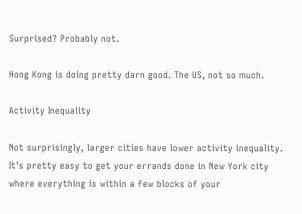Surprised? Probably not.

Hong Kong is doing pretty darn good. The US, not so much.

Activity Inequality

Not surprisingly, larger cities have lower activity inequality. It's pretty easy to get your errands done in New York city where everything is within a few blocks of your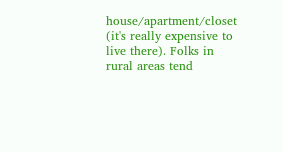house/apartment/closet (it's really expensive to live there). Folks in rural areas tend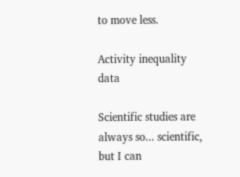to move less.

Activity inequality data

Scientific studies are always so... scientific, but I can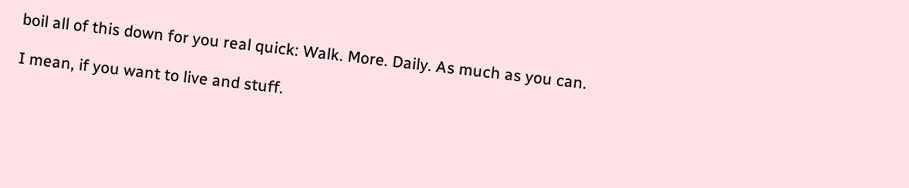boil all of this down for you real quick: Walk. More. Daily. As much as you can.

I mean, if you want to live and stuff.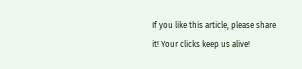If you like this article, please share it! Your clicks keep us alive!